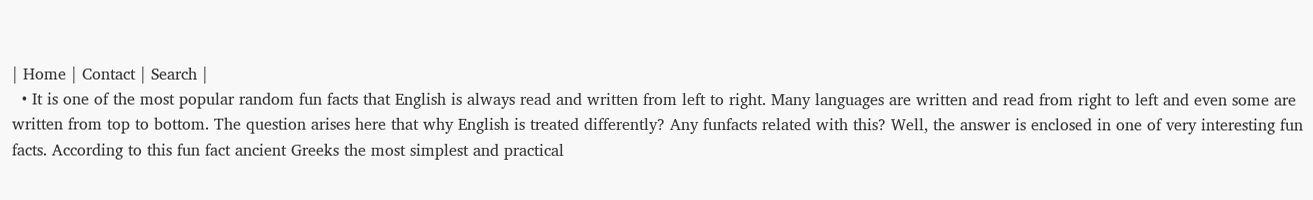| Home | Contact | Search |
  • It is one of the most popular random fun facts that English is always read and written from left to right. Many languages are written and read from right to left and even some are written from top to bottom. The question arises here that why English is treated differently? Any funfacts related with this? Well, the answer is enclosed in one of very interesting fun facts. According to this fun fact ancient Greeks the most simplest and practical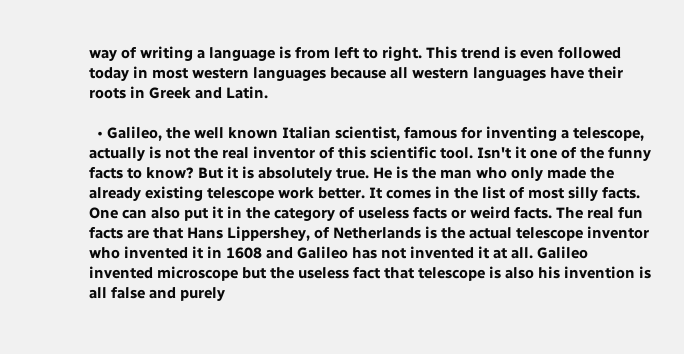way of writing a language is from left to right. This trend is even followed today in most western languages because all western languages have their roots in Greek and Latin.

  • Galileo, the well known Italian scientist, famous for inventing a telescope, actually is not the real inventor of this scientific tool. Isn't it one of the funny facts to know? But it is absolutely true. He is the man who only made the already existing telescope work better. It comes in the list of most silly facts. One can also put it in the category of useless facts or weird facts. The real fun facts are that Hans Lippershey, of Netherlands is the actual telescope inventor who invented it in 1608 and Galileo has not invented it at all. Galileo invented microscope but the useless fact that telescope is also his invention is all false and purely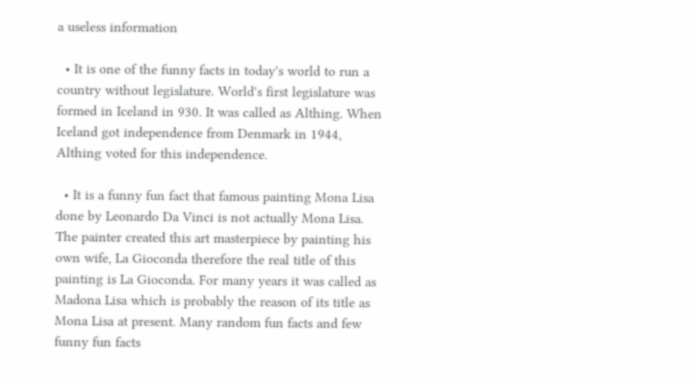a useless information

  • It is one of the funny facts in today's world to run a country without legislature. World's first legislature was formed in Iceland in 930. It was called as Althing. When Iceland got independence from Denmark in 1944, Althing voted for this independence.

  • It is a funny fun fact that famous painting Mona Lisa done by Leonardo Da Vinci is not actually Mona Lisa. The painter created this art masterpiece by painting his own wife, La Gioconda therefore the real title of this painting is La Gioconda. For many years it was called as Madona Lisa which is probably the reason of its title as Mona Lisa at present. Many random fun facts and few funny fun facts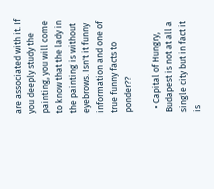are associated with it. If you deeply study the painting, you will come to know that the lady in the painting is without eyebrows. Isn't it funny information and one of true funny facts to ponder??

  • Capital of Hungry, Budapest is not at all a single city but in fact it is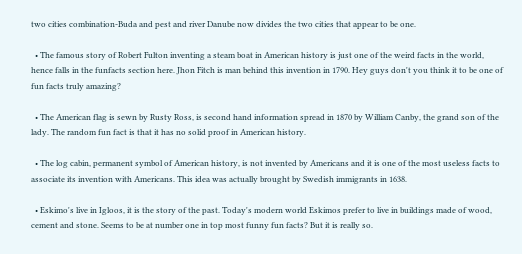two cities combination-Buda and pest and river Danube now divides the two cities that appear to be one.

  • The famous story of Robert Fulton inventing a steam boat in American history is just one of the weird facts in the world, hence falls in the funfacts section here. Jhon Fitch is man behind this invention in 1790. Hey guys don't you think it to be one of fun facts truly amazing?

  • The American flag is sewn by Rusty Ross, is second hand information spread in 1870 by William Canby, the grand son of the lady. The random fun fact is that it has no solid proof in American history.

  • The log cabin, permanent symbol of American history, is not invented by Americans and it is one of the most useless facts to associate its invention with Americans. This idea was actually brought by Swedish immigrants in 1638.

  • Eskimo's live in Igloos, it is the story of the past. Today's modern world Eskimos prefer to live in buildings made of wood, cement and stone. Seems to be at number one in top most funny fun facts? But it is really so.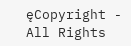ęCopyright - All Rights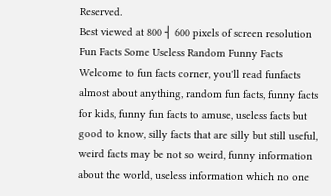Reserved.
Best viewed at 800 ┤ 600 pixels of screen resolution
Fun Facts Some Useless Random Funny Facts
Welcome to fun facts corner, you'll read funfacts almost about anything, random fun facts, funny facts for kids, funny fun facts to amuse, useless facts but good to know, silly facts that are silly but still useful, weird facts may be not so weird, funny information about the world, useless information which no one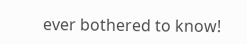ever bothered to know!